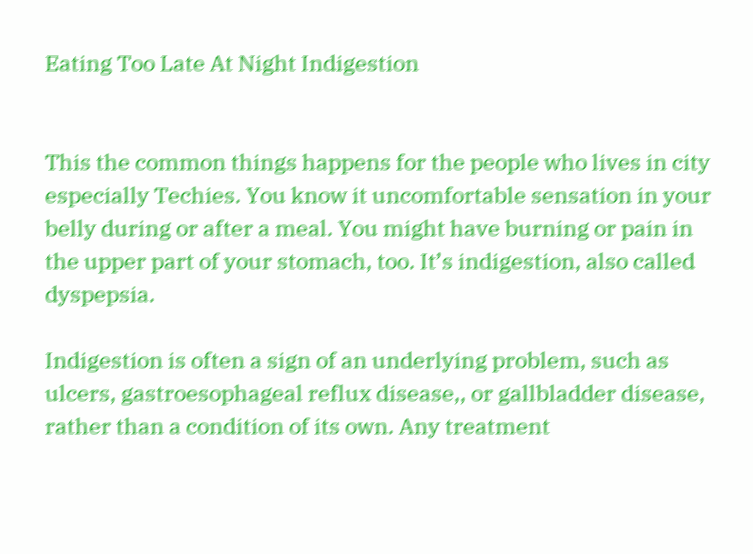Eating Too Late At Night Indigestion


This the common things happens for the people who lives in city especially Techies. You know it uncomfortable sensation in your belly during or after a meal. You might have burning or pain in the upper part of your stomach, too. It’s indigestion, also called dyspepsia.

Indigestion is often a sign of an underlying problem, such as ulcers, gastroesophageal reflux disease,, or gallbladder disease, rather than a condition of its own. Any treatment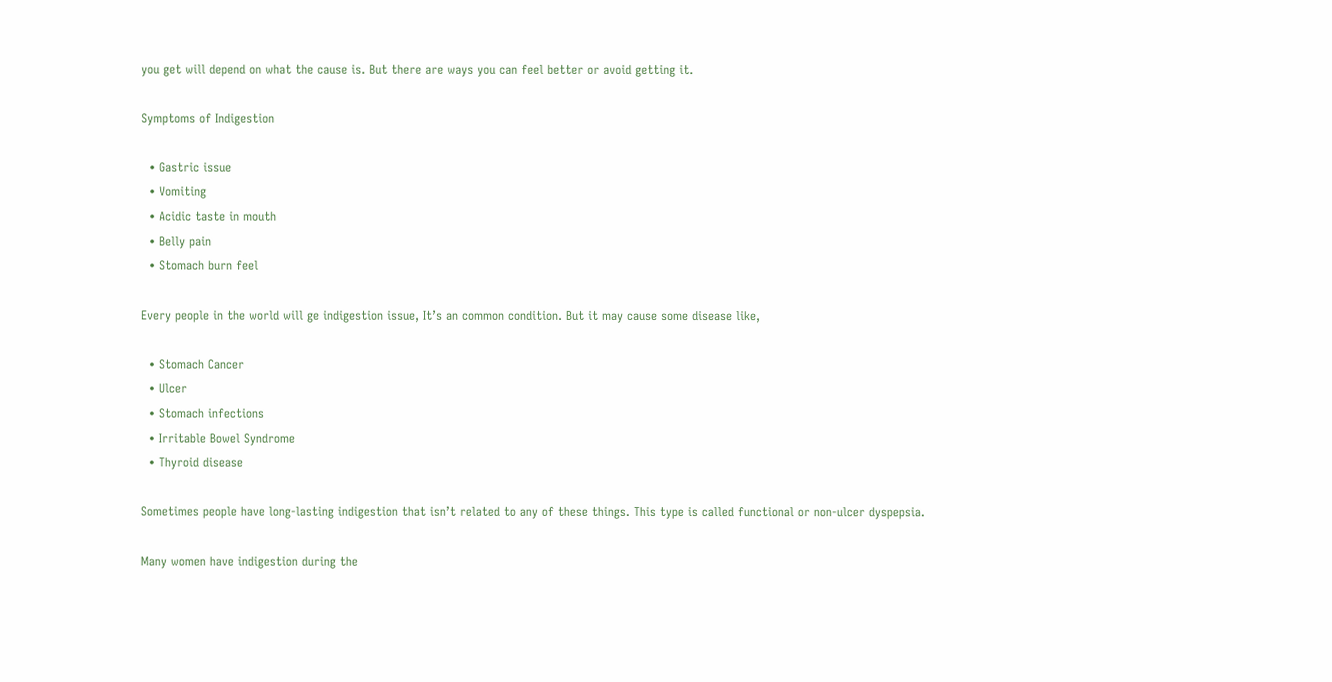you get will depend on what the cause is. But there are ways you can feel better or avoid getting it.

Symptoms of Indigestion

  • Gastric issue
  • Vomiting
  • Acidic taste in mouth
  • Belly pain
  • Stomach burn feel

Every people in the world will ge indigestion issue, It’s an common condition. But it may cause some disease like,

  • Stomach Cancer
  • Ulcer
  • Stomach infections
  • Irritable Bowel Syndrome
  • Thyroid disease

Sometimes people have long-lasting indigestion that isn’t related to any of these things. This type is called functional or non-ulcer dyspepsia.

Many women have indigestion during the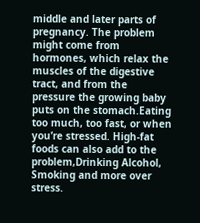middle and later parts of pregnancy. The problem might come from hormones, which relax the muscles of the digestive tract, and from the pressure the growing baby puts on the stomach.Eating too much, too fast, or when you’re stressed. High-fat foods can also add to the problem,Drinking Alcohol, Smoking and more over stress.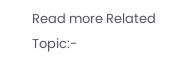Read more Related Topic:-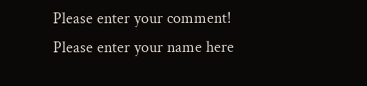Please enter your comment!
Please enter your name here